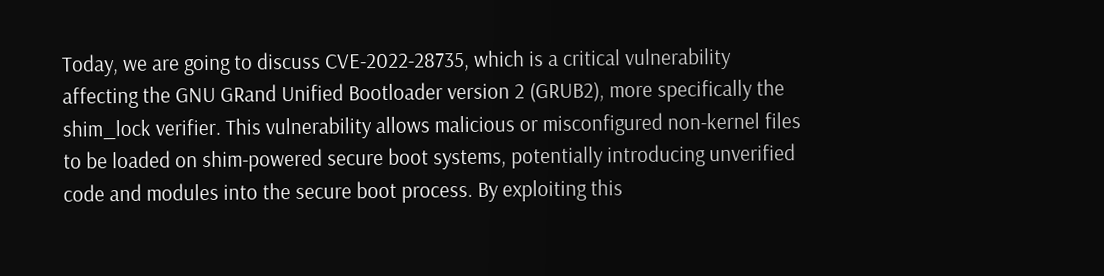Today, we are going to discuss CVE-2022-28735, which is a critical vulnerability affecting the GNU GRand Unified Bootloader version 2 (GRUB2), more specifically the shim_lock verifier. This vulnerability allows malicious or misconfigured non-kernel files to be loaded on shim-powered secure boot systems, potentially introducing unverified code and modules into the secure boot process. By exploiting this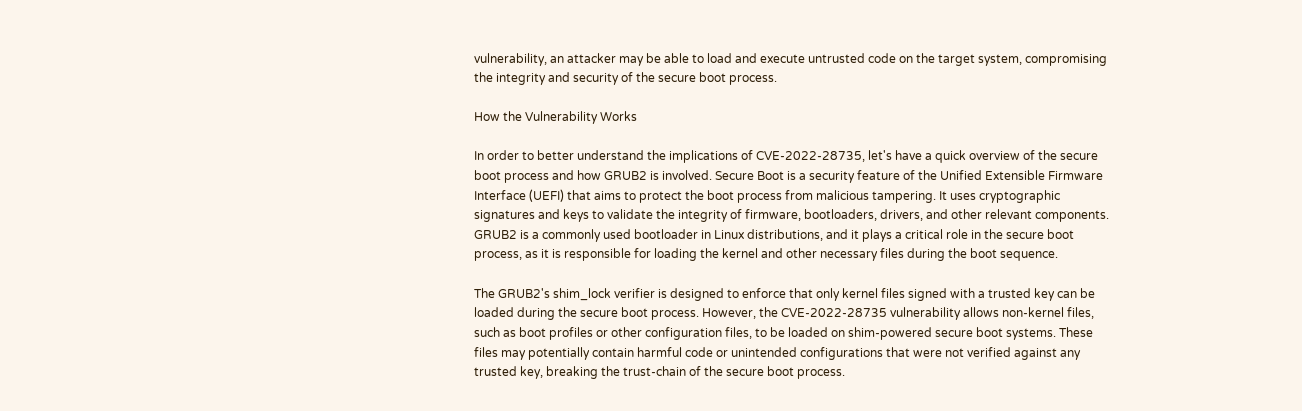vulnerability, an attacker may be able to load and execute untrusted code on the target system, compromising the integrity and security of the secure boot process.

How the Vulnerability Works

In order to better understand the implications of CVE-2022-28735, let's have a quick overview of the secure boot process and how GRUB2 is involved. Secure Boot is a security feature of the Unified Extensible Firmware Interface (UEFI) that aims to protect the boot process from malicious tampering. It uses cryptographic signatures and keys to validate the integrity of firmware, bootloaders, drivers, and other relevant components. GRUB2 is a commonly used bootloader in Linux distributions, and it plays a critical role in the secure boot process, as it is responsible for loading the kernel and other necessary files during the boot sequence.

The GRUB2's shim_lock verifier is designed to enforce that only kernel files signed with a trusted key can be loaded during the secure boot process. However, the CVE-2022-28735 vulnerability allows non-kernel files, such as boot profiles or other configuration files, to be loaded on shim-powered secure boot systems. These files may potentially contain harmful code or unintended configurations that were not verified against any trusted key, breaking the trust-chain of the secure boot process.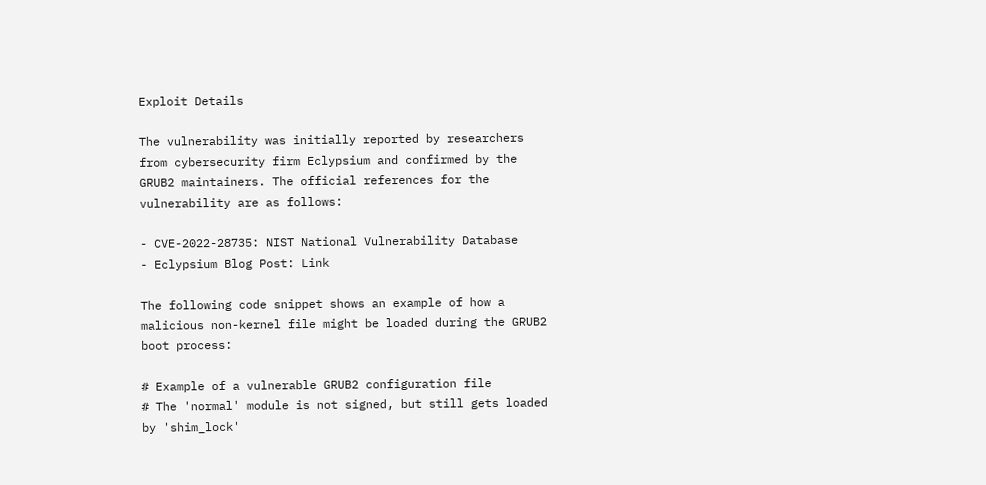Exploit Details

The vulnerability was initially reported by researchers from cybersecurity firm Eclypsium and confirmed by the GRUB2 maintainers. The official references for the vulnerability are as follows:

- CVE-2022-28735: NIST National Vulnerability Database
- Eclypsium Blog Post: Link

The following code snippet shows an example of how a malicious non-kernel file might be loaded during the GRUB2 boot process:

# Example of a vulnerable GRUB2 configuration file
# The 'normal' module is not signed, but still gets loaded by 'shim_lock'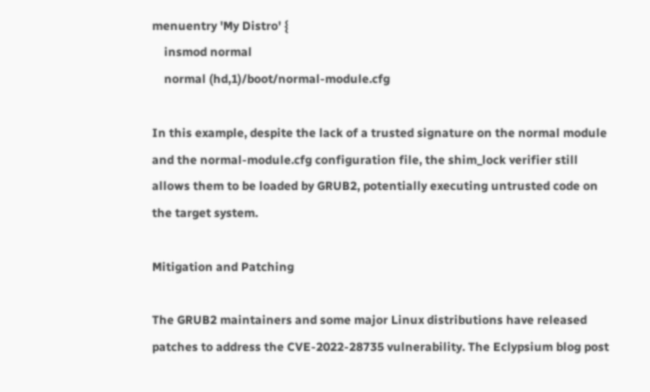menuentry 'My Distro' {
    insmod normal
    normal (hd,1)/boot/normal-module.cfg

In this example, despite the lack of a trusted signature on the normal module and the normal-module.cfg configuration file, the shim_lock verifier still allows them to be loaded by GRUB2, potentially executing untrusted code on the target system.

Mitigation and Patching

The GRUB2 maintainers and some major Linux distributions have released patches to address the CVE-2022-28735 vulnerability. The Eclypsium blog post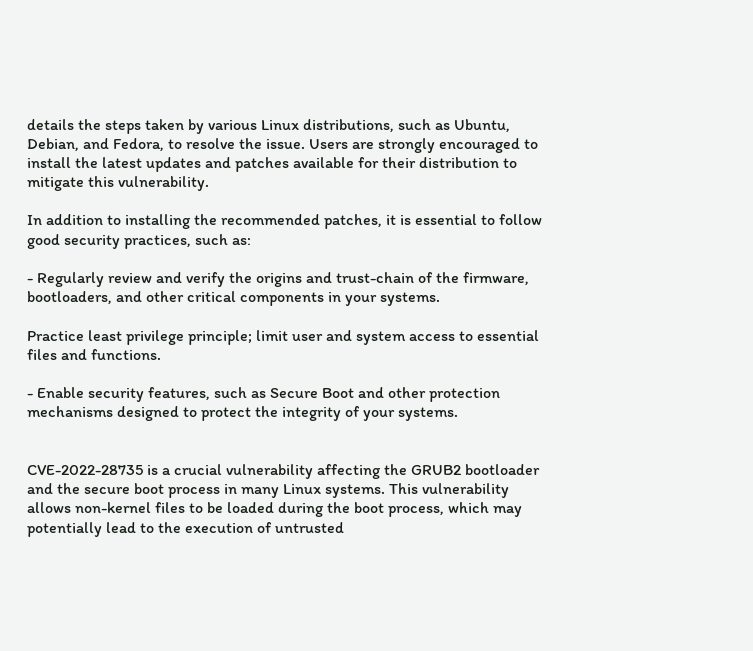details the steps taken by various Linux distributions, such as Ubuntu, Debian, and Fedora, to resolve the issue. Users are strongly encouraged to install the latest updates and patches available for their distribution to mitigate this vulnerability.

In addition to installing the recommended patches, it is essential to follow good security practices, such as:

- Regularly review and verify the origins and trust-chain of the firmware, bootloaders, and other critical components in your systems.

Practice least privilege principle; limit user and system access to essential files and functions.

- Enable security features, such as Secure Boot and other protection mechanisms designed to protect the integrity of your systems.


CVE-2022-28735 is a crucial vulnerability affecting the GRUB2 bootloader and the secure boot process in many Linux systems. This vulnerability allows non-kernel files to be loaded during the boot process, which may potentially lead to the execution of untrusted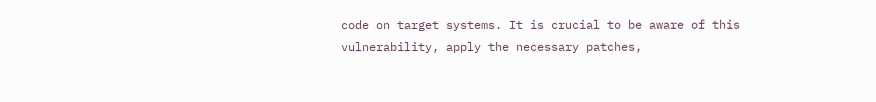code on target systems. It is crucial to be aware of this vulnerability, apply the necessary patches,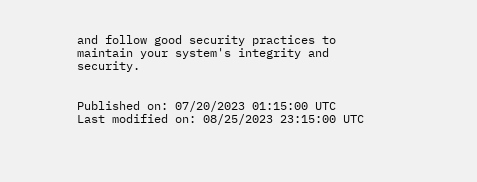and follow good security practices to maintain your system's integrity and security.


Published on: 07/20/2023 01:15:00 UTC
Last modified on: 08/25/2023 23:15:00 UTC